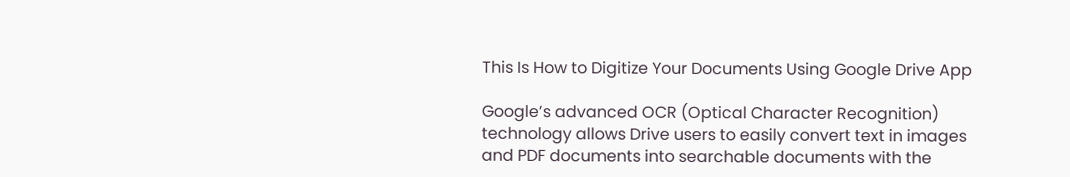This Is How to Digitize Your Documents Using Google Drive App

Google’s advanced OCR (Optical Character Recognition) technology allows Drive users to easily convert text in images and PDF documents into searchable documents with the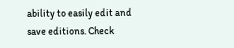ability to easily edit and save editions. Check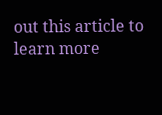out this article to learn more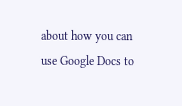about how you can use Google Docs to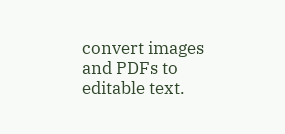convert images and PDFs to editable text.